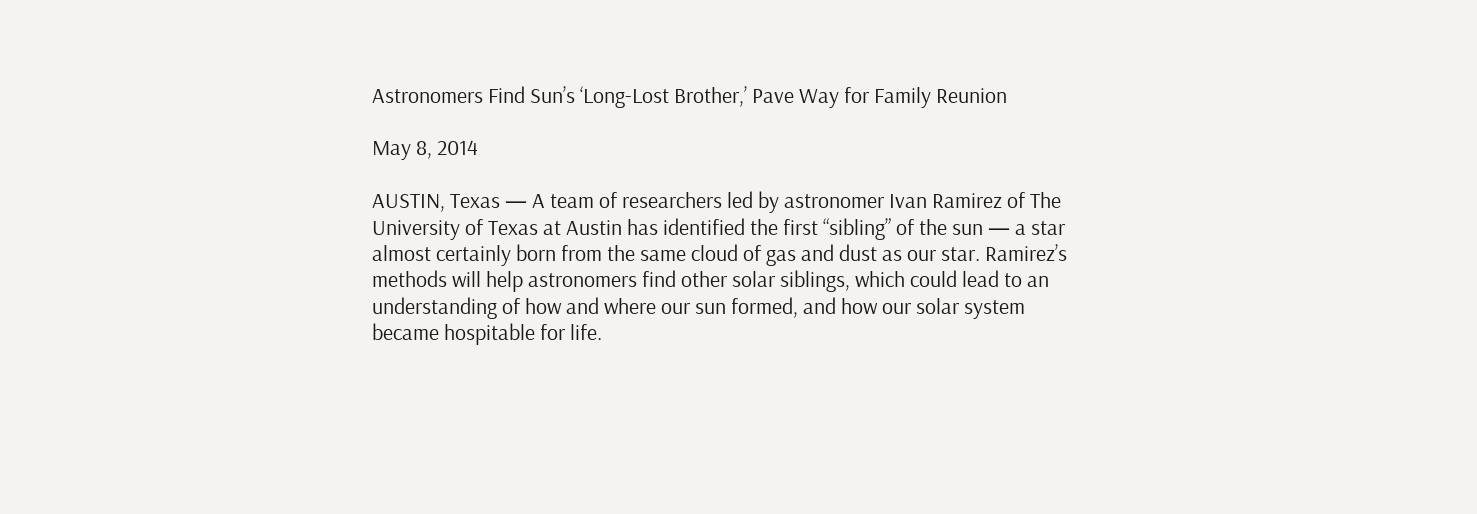Astronomers Find Sun’s ‘Long-Lost Brother,’ Pave Way for Family Reunion

May 8, 2014

AUSTIN, Texas — A team of researchers led by astronomer Ivan Ramirez of The University of Texas at Austin has identified the first “sibling” of the sun — a star almost certainly born from the same cloud of gas and dust as our star. Ramirez’s methods will help astronomers find other solar siblings, which could lead to an understanding of how and where our sun formed, and how our solar system became hospitable for life.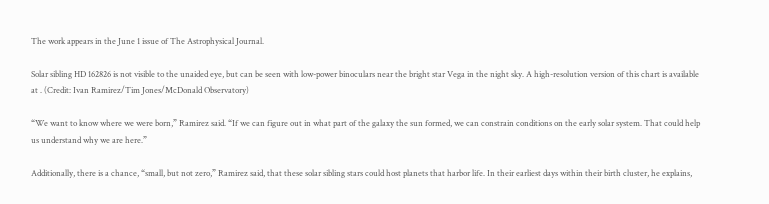The work appears in the June 1 issue of The Astrophysical Journal.

Solar sibling HD 162826 is not visible to the unaided eye, but can be seen with low-power binoculars near the bright star Vega in the night sky. A high-resolution version of this chart is available at . (Credit: Ivan Ramirez/Tim Jones/McDonald Observatory)

“We want to know where we were born,” Ramirez said. “If we can figure out in what part of the galaxy the sun formed, we can constrain conditions on the early solar system. That could help us understand why we are here.”

Additionally, there is a chance, “small, but not zero,” Ramirez said, that these solar sibling stars could host planets that harbor life. In their earliest days within their birth cluster, he explains,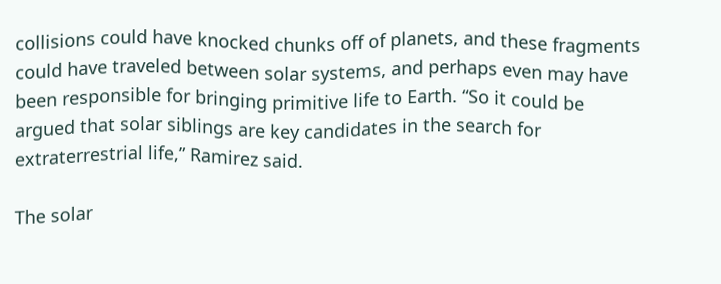collisions could have knocked chunks off of planets, and these fragments could have traveled between solar systems, and perhaps even may have been responsible for bringing primitive life to Earth. “So it could be argued that solar siblings are key candidates in the search for extraterrestrial life,” Ramirez said.

The solar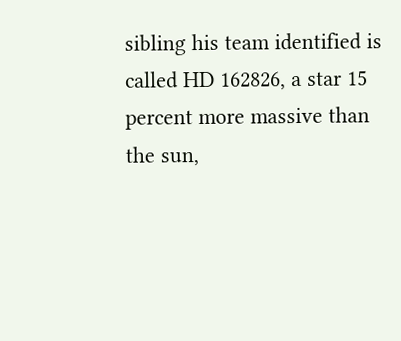sibling his team identified is called HD 162826, a star 15 percent more massive than the sun,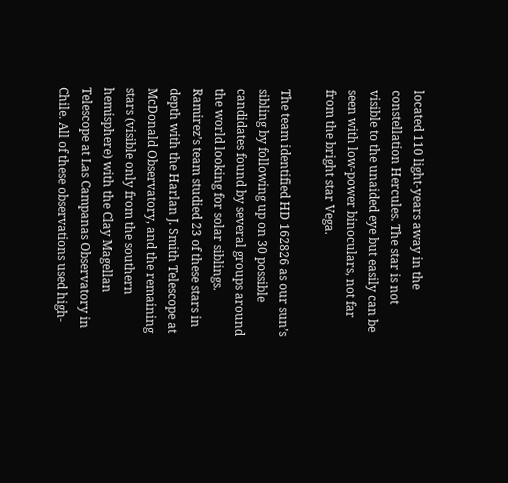located 110 light-years away in the constellation Hercules. The star is not visible to the unaided eye but easily can be seen with low-power binoculars, not far from the bright star Vega.

The team identified HD 162826 as our sun’s sibling by following up on 30 possible candidates found by several groups around the world looking for solar siblings. Ramirez’s team studied 23 of these stars in depth with the Harlan J. Smith Telescope at McDonald Observatory, and the remaining stars (visible only from the southern hemisphere) with the Clay Magellan Telescope at Las Campanas Observatory in Chile. All of these observations used high-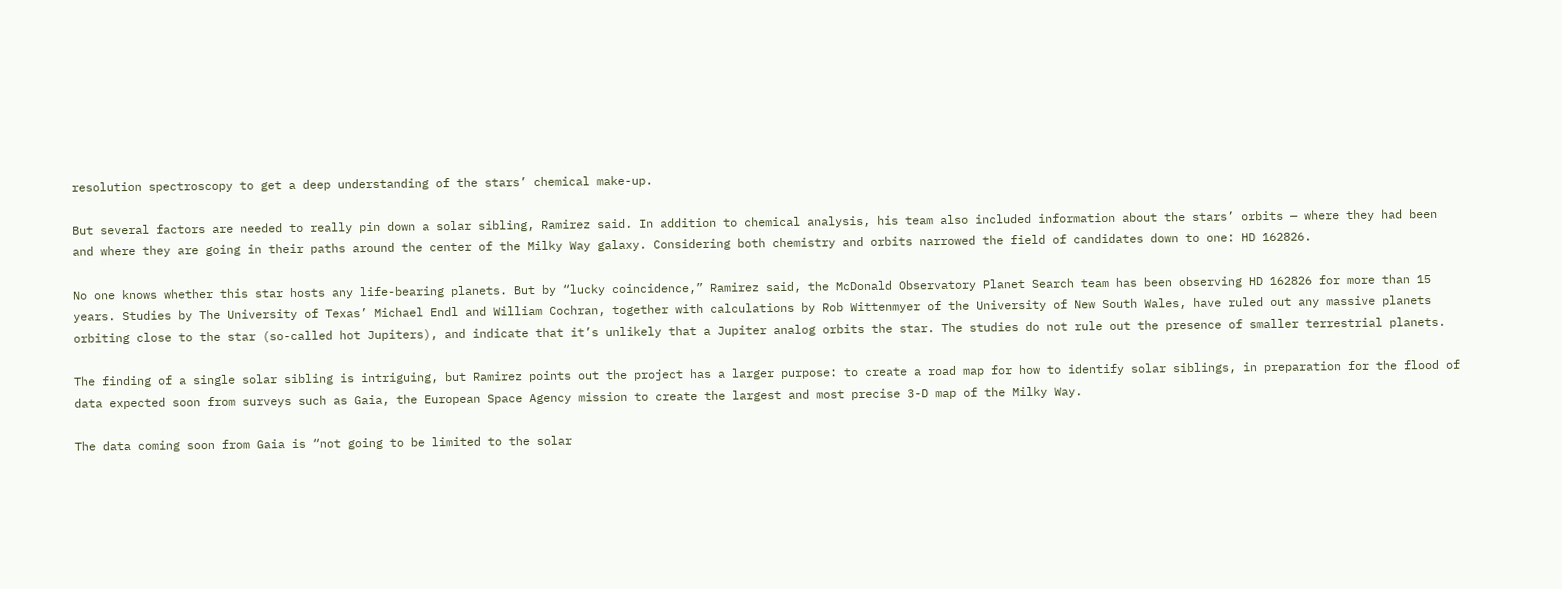resolution spectroscopy to get a deep understanding of the stars’ chemical make-up.

But several factors are needed to really pin down a solar sibling, Ramirez said. In addition to chemical analysis, his team also included information about the stars’ orbits — where they had been and where they are going in their paths around the center of the Milky Way galaxy. Considering both chemistry and orbits narrowed the field of candidates down to one: HD 162826.

No one knows whether this star hosts any life-bearing planets. But by “lucky coincidence,” Ramirez said, the McDonald Observatory Planet Search team has been observing HD 162826 for more than 15 years. Studies by The University of Texas’ Michael Endl and William Cochran, together with calculations by Rob Wittenmyer of the University of New South Wales, have ruled out any massive planets orbiting close to the star (so-called hot Jupiters), and indicate that it’s unlikely that a Jupiter analog orbits the star. The studies do not rule out the presence of smaller terrestrial planets.

The finding of a single solar sibling is intriguing, but Ramirez points out the project has a larger purpose: to create a road map for how to identify solar siblings, in preparation for the flood of data expected soon from surveys such as Gaia, the European Space Agency mission to create the largest and most precise 3-D map of the Milky Way.

The data coming soon from Gaia is “not going to be limited to the solar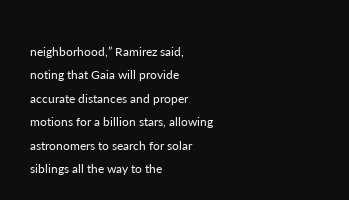neighborhood,” Ramirez said, noting that Gaia will provide accurate distances and proper motions for a billion stars, allowing astronomers to search for solar siblings all the way to the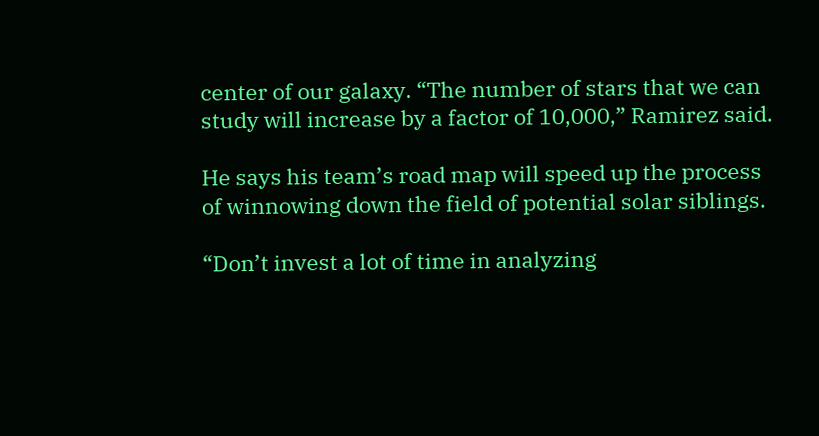center of our galaxy. “The number of stars that we can study will increase by a factor of 10,000,” Ramirez said.

He says his team’s road map will speed up the process of winnowing down the field of potential solar siblings.

“Don’t invest a lot of time in analyzing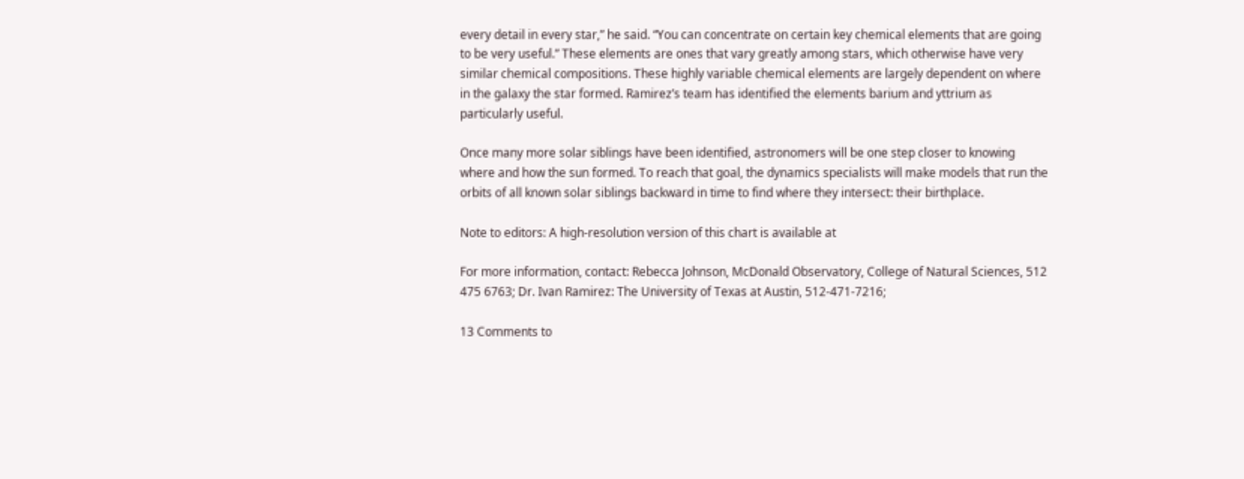every detail in every star,” he said. “You can concentrate on certain key chemical elements that are going to be very useful.” These elements are ones that vary greatly among stars, which otherwise have very similar chemical compositions. These highly variable chemical elements are largely dependent on where in the galaxy the star formed. Ramirez’s team has identified the elements barium and yttrium as particularly useful.

Once many more solar siblings have been identified, astronomers will be one step closer to knowing where and how the sun formed. To reach that goal, the dynamics specialists will make models that run the orbits of all known solar siblings backward in time to find where they intersect: their birthplace.

Note to editors: A high-resolution version of this chart is available at

For more information, contact: Rebecca Johnson, McDonald Observatory, College of Natural Sciences, 512 475 6763; Dr. Ivan Ramirez: The University of Texas at Austin, 512-471-7216;

13 Comments to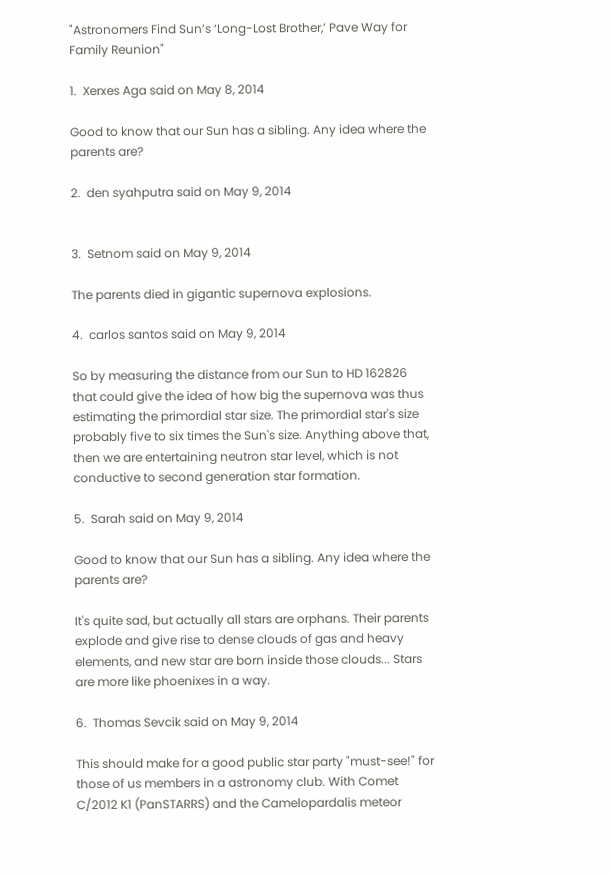"Astronomers Find Sun’s ‘Long-Lost Brother,’ Pave Way for Family Reunion"

1.  Xerxes Aga said on May 8, 2014

Good to know that our Sun has a sibling. Any idea where the parents are?

2.  den syahputra said on May 9, 2014


3.  Setnom said on May 9, 2014

The parents died in gigantic supernova explosions.

4.  carlos santos said on May 9, 2014

So by measuring the distance from our Sun to HD 162826 that could give the idea of how big the supernova was thus estimating the primordial star size. The primordial star's size probably five to six times the Sun's size. Anything above that, then we are entertaining neutron star level, which is not conductive to second generation star formation.

5.  Sarah said on May 9, 2014

Good to know that our Sun has a sibling. Any idea where the parents are?

It's quite sad, but actually all stars are orphans. Their parents explode and give rise to dense clouds of gas and heavy elements, and new star are born inside those clouds... Stars are more like phoenixes in a way.

6.  Thomas Sevcik said on May 9, 2014

This should make for a good public star party "must-see!" for those of us members in a astronomy club. With Comet C/2012 K1 (PanSTARRS) and the Camelopardalis meteor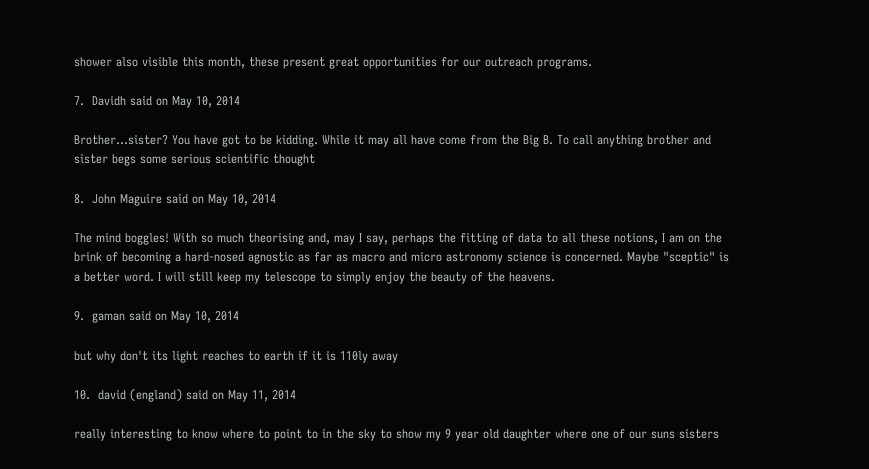shower also visible this month, these present great opportunities for our outreach programs.

7.  Davidh said on May 10, 2014

Brother...sister? You have got to be kidding. While it may all have come from the Big B. To call anything brother and sister begs some serious scientific thought

8.  John Maguire said on May 10, 2014

The mind boggles! With so much theorising and, may I say, perhaps the fitting of data to all these notions, I am on the brink of becoming a hard-nosed agnostic as far as macro and micro astronomy science is concerned. Maybe "sceptic" is a better word. I will still keep my telescope to simply enjoy the beauty of the heavens.

9.  gaman said on May 10, 2014

but why don't its light reaches to earth if it is 110ly away

10.  david (england) said on May 11, 2014

really interesting to know where to point to in the sky to show my 9 year old daughter where one of our suns sisters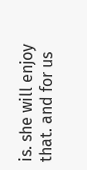is. she will enjoy that. and for us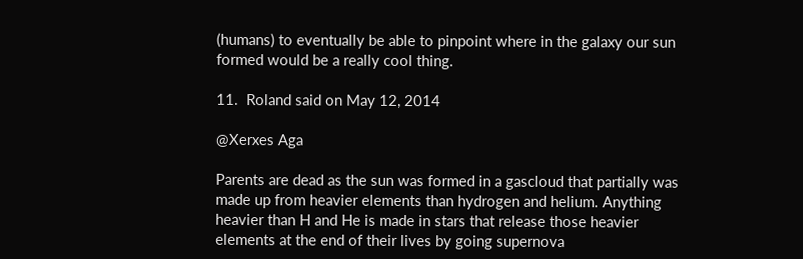(humans) to eventually be able to pinpoint where in the galaxy our sun formed would be a really cool thing.

11.  Roland said on May 12, 2014

@Xerxes Aga

Parents are dead as the sun was formed in a gascloud that partially was made up from heavier elements than hydrogen and helium. Anything heavier than H and He is made in stars that release those heavier elements at the end of their lives by going supernova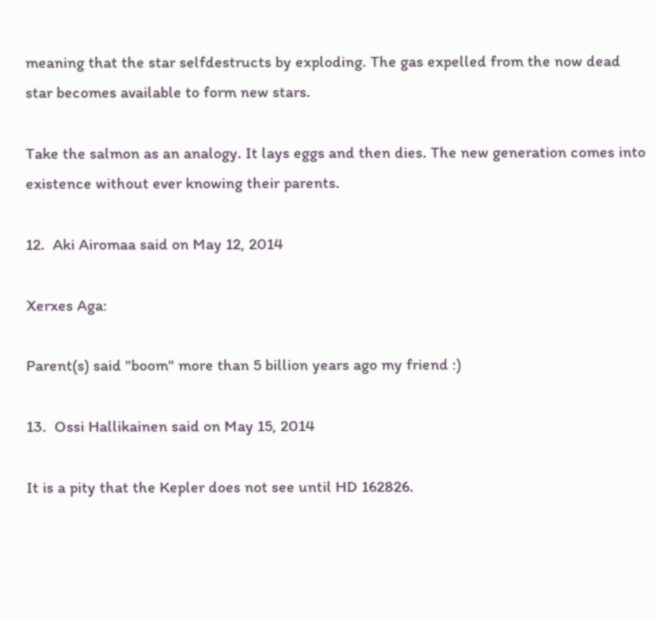meaning that the star selfdestructs by exploding. The gas expelled from the now dead star becomes available to form new stars.

Take the salmon as an analogy. It lays eggs and then dies. The new generation comes into existence without ever knowing their parents.

12.  Aki Airomaa said on May 12, 2014

Xerxes Aga:

Parent(s) said "boom" more than 5 billion years ago my friend :)

13.  Ossi Hallikainen said on May 15, 2014

It is a pity that the Kepler does not see until HD 162826.